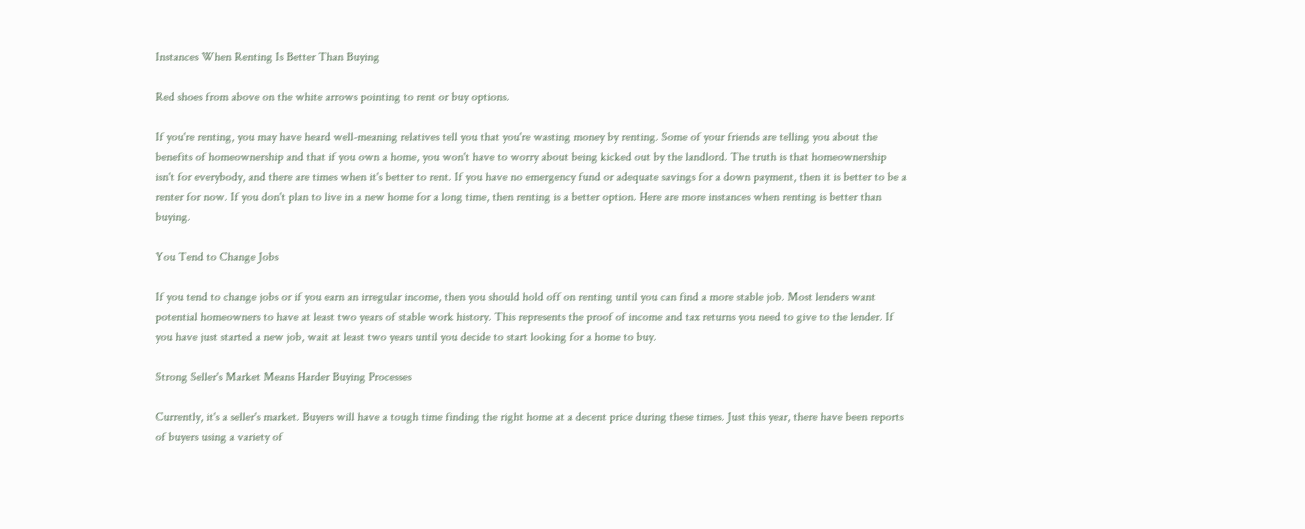Instances When Renting Is Better Than Buying

Red shoes from above on the white arrows pointing to rent or buy options.

If you're renting, you may have heard well-meaning relatives tell you that you're wasting money by renting. Some of your friends are telling you about the benefits of homeownership and that if you own a home, you won't have to worry about being kicked out by the landlord. The truth is that homeownership isn't for everybody, and there are times when it's better to rent. If you have no emergency fund or adequate savings for a down payment, then it is better to be a renter for now. If you don't plan to live in a new home for a long time, then renting is a better option. Here are more instances when renting is better than buying.

You Tend to Change Jobs

If you tend to change jobs or if you earn an irregular income, then you should hold off on renting until you can find a more stable job. Most lenders want potential homeowners to have at least two years of stable work history. This represents the proof of income and tax returns you need to give to the lender. If you have just started a new job, wait at least two years until you decide to start looking for a home to buy.

Strong Seller's Market Means Harder Buying Processes

Currently, it's a seller's market. Buyers will have a tough time finding the right home at a decent price during these times. Just this year, there have been reports of buyers using a variety of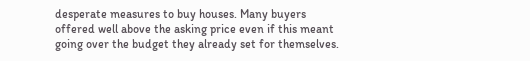desperate measures to buy houses. Many buyers offered well above the asking price even if this meant going over the budget they already set for themselves.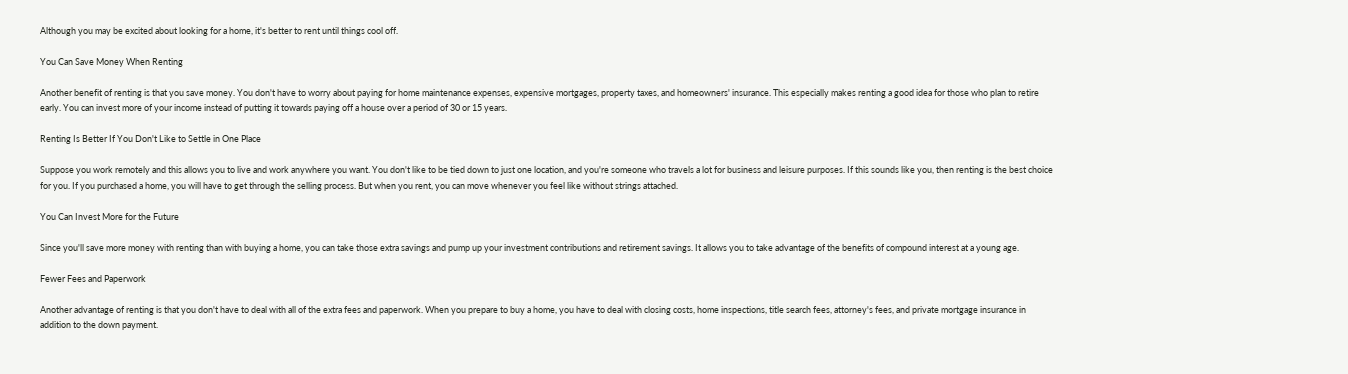Although you may be excited about looking for a home, it's better to rent until things cool off.

You Can Save Money When Renting

Another benefit of renting is that you save money. You don't have to worry about paying for home maintenance expenses, expensive mortgages, property taxes, and homeowners' insurance. This especially makes renting a good idea for those who plan to retire early. You can invest more of your income instead of putting it towards paying off a house over a period of 30 or 15 years.

Renting Is Better If You Don't Like to Settle in One Place

Suppose you work remotely and this allows you to live and work anywhere you want. You don't like to be tied down to just one location, and you're someone who travels a lot for business and leisure purposes. If this sounds like you, then renting is the best choice for you. If you purchased a home, you will have to get through the selling process. But when you rent, you can move whenever you feel like without strings attached.

You Can Invest More for the Future

Since you'll save more money with renting than with buying a home, you can take those extra savings and pump up your investment contributions and retirement savings. It allows you to take advantage of the benefits of compound interest at a young age.

Fewer Fees and Paperwork

Another advantage of renting is that you don't have to deal with all of the extra fees and paperwork. When you prepare to buy a home, you have to deal with closing costs, home inspections, title search fees, attorney's fees, and private mortgage insurance in addition to the down payment.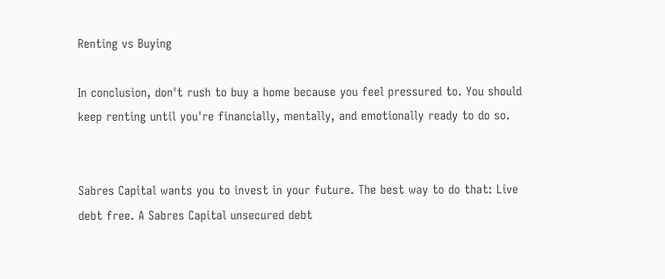Renting vs Buying

In conclusion, don't rush to buy a home because you feel pressured to. You should keep renting until you're financially, mentally, and emotionally ready to do so.


Sabres Capital wants you to invest in your future. The best way to do that: Live debt free. A Sabres Capital unsecured debt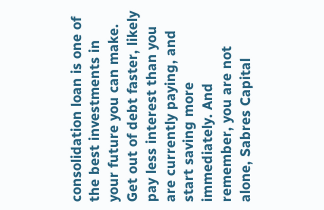consolidation loan is one of the best investments in your future you can make. Get out of debt faster, likely pay less interest than you are currently paying, and start saving more immediately. And remember, you are not alone, Sabres Capital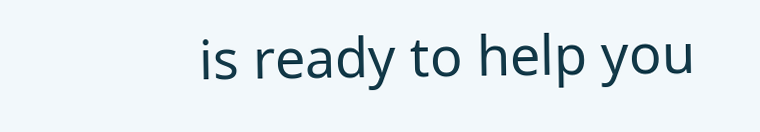is ready to help you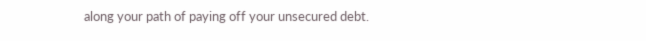along your path of paying off your unsecured debt.